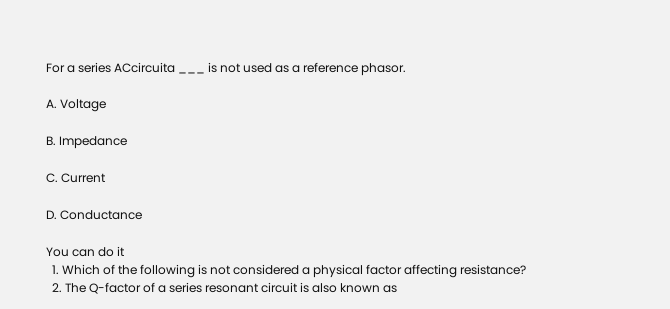For a series ACcircuita ___ is not used as a reference phasor.

A. Voltage

B. Impedance

C. Current

D. Conductance

You can do it
  1. Which of the following is not considered a physical factor affecting resistance?
  2. The Q-factor of a series resonant circuit is also known as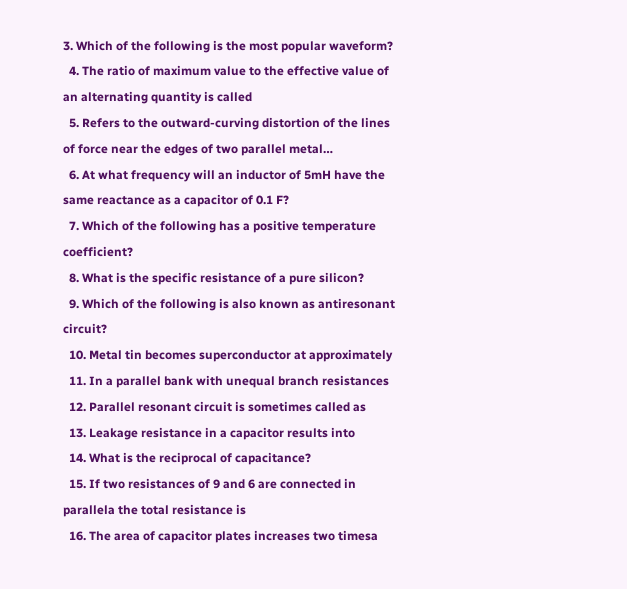3. Which of the following is the most popular waveform?
  4. The ratio of maximum value to the effective value of an alternating quantity is called
  5. Refers to the outward-curving distortion of the lines of force near the edges of two parallel metal…
  6. At what frequency will an inductor of 5mH have the same reactance as a capacitor of 0.1 F?
  7. Which of the following has a positive temperature coefficient?
  8. What is the specific resistance of a pure silicon?
  9. Which of the following is also known as antiresonant circuit?
  10. Metal tin becomes superconductor at approximately
  11. In a parallel bank with unequal branch resistances
  12. Parallel resonant circuit is sometimes called as
  13. Leakage resistance in a capacitor results into
  14. What is the reciprocal of capacitance?
  15. If two resistances of 9 and 6 are connected in parallela the total resistance is
  16. The area of capacitor plates increases two timesa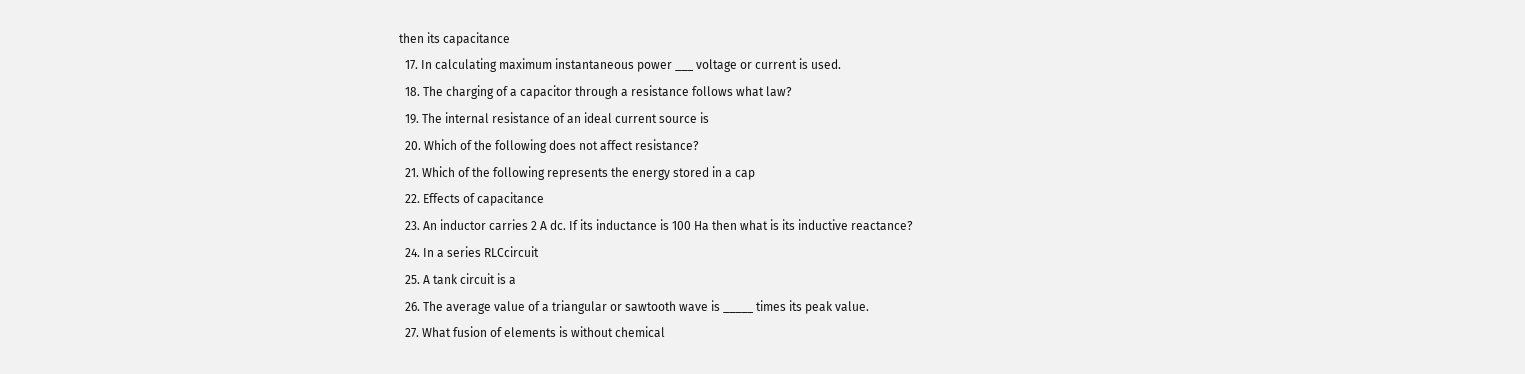then its capacitance
  17. In calculating maximum instantaneous power ___ voltage or current is used.
  18. The charging of a capacitor through a resistance follows what law?
  19. The internal resistance of an ideal current source is
  20. Which of the following does not affect resistance?
  21. Which of the following represents the energy stored in a cap
  22. Effects of capacitance
  23. An inductor carries 2 A dc. If its inductance is 100 Ha then what is its inductive reactance?
  24. In a series RLCcircuit
  25. A tank circuit is a
  26. The average value of a triangular or sawtooth wave is _____ times its peak value.
  27. What fusion of elements is without chemical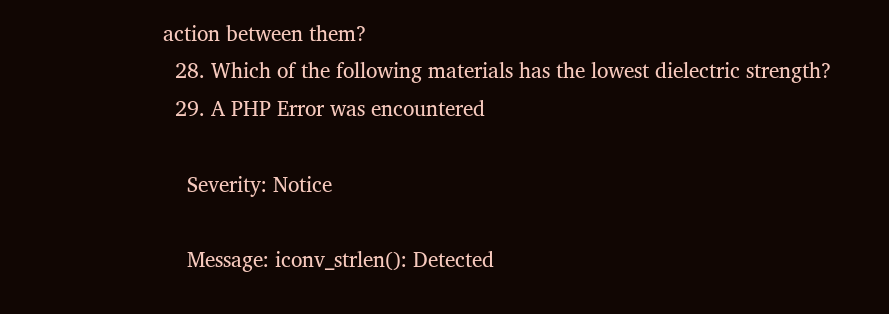action between them?
  28. Which of the following materials has the lowest dielectric strength?
  29. A PHP Error was encountered

    Severity: Notice

    Message: iconv_strlen(): Detected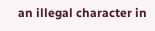an illegal character in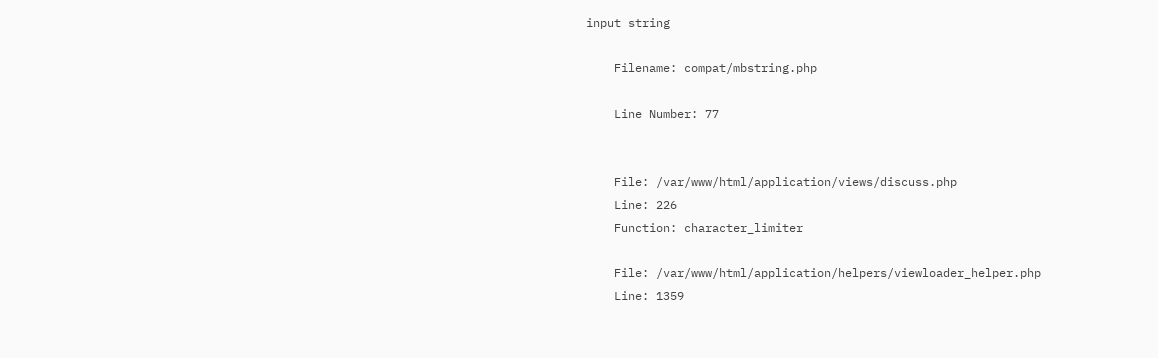input string

    Filename: compat/mbstring.php

    Line Number: 77


    File: /var/www/html/application/views/discuss.php
    Line: 226
    Function: character_limiter

    File: /var/www/html/application/helpers/viewloader_helper.php
    Line: 1359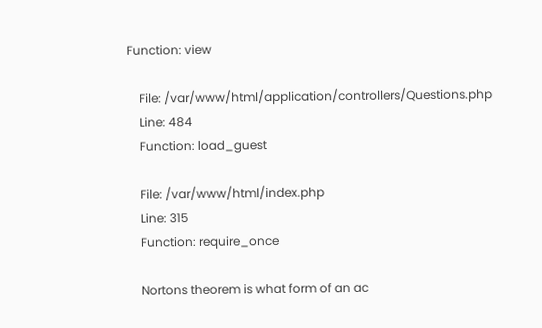Function: view

    File: /var/www/html/application/controllers/Questions.php
    Line: 484
    Function: load_guest

    File: /var/www/html/index.php
    Line: 315
    Function: require_once

    Nortons theorem is what form of an ac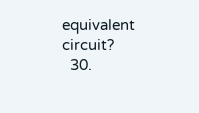equivalent circuit?
  30.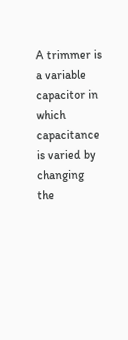A trimmer is a variable capacitor in which capacitance is varied by changing the